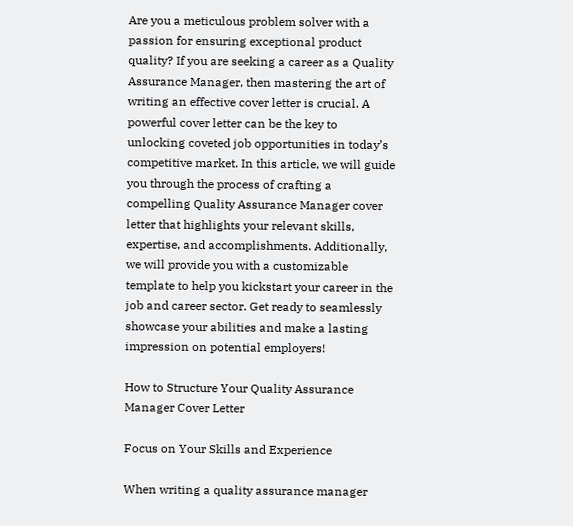Are you a meticulous problem solver with a passion for ensuring exceptional product quality? If you are seeking a career as a Quality Assurance Manager, then mastering the art of writing an effective cover letter is crucial. A powerful cover letter can be the key to unlocking coveted job opportunities in today’s competitive market. In this article, we will guide you through the process of crafting a compelling Quality Assurance Manager cover letter that highlights your relevant skills, expertise, and accomplishments. Additionally, we will provide you with a customizable template to help you kickstart your career in the job and career sector. Get ready to seamlessly showcase your abilities and make a lasting impression on potential employers!

How to Structure Your Quality Assurance Manager Cover Letter

Focus on Your Skills and Experience

When writing a quality assurance manager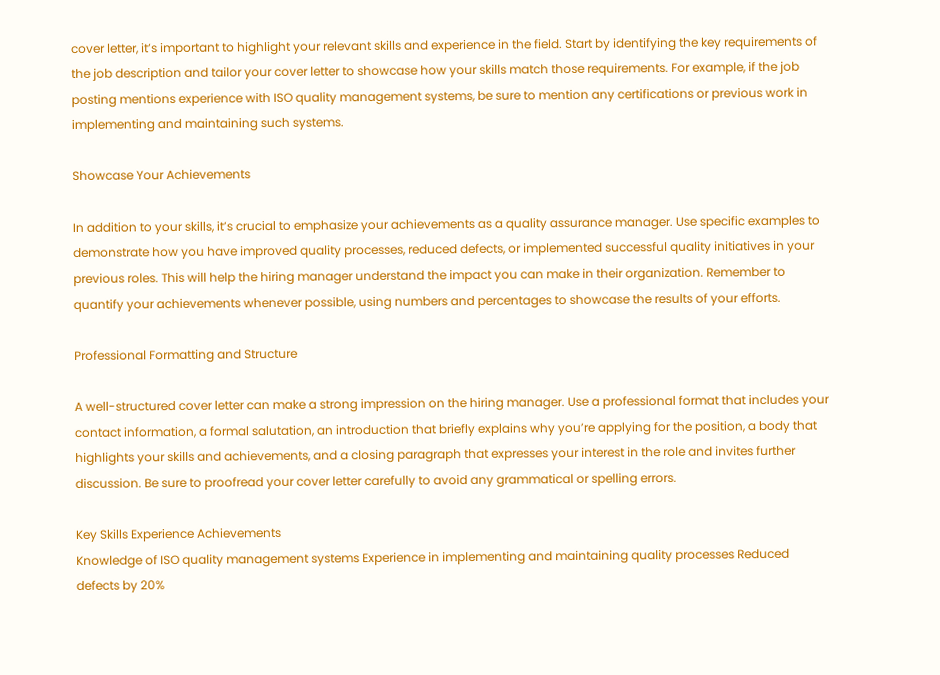cover letter, it’s important to highlight your relevant skills and experience in the field. Start by identifying the key requirements of the job description and tailor your cover letter to showcase how your skills match those requirements. For example, if the job posting mentions experience with ISO quality management systems, be sure to mention any certifications or previous work in implementing and maintaining such systems.

Showcase Your Achievements

In addition to your skills, it’s crucial to emphasize your achievements as a quality assurance manager. Use specific examples to demonstrate how you have improved quality processes, reduced defects, or implemented successful quality initiatives in your previous roles. This will help the hiring manager understand the impact you can make in their organization. Remember to quantify your achievements whenever possible, using numbers and percentages to showcase the results of your efforts.

Professional Formatting and Structure

A well-structured cover letter can make a strong impression on the hiring manager. Use a professional format that includes your contact information, a formal salutation, an introduction that briefly explains why you’re applying for the position, a body that highlights your skills and achievements, and a closing paragraph that expresses your interest in the role and invites further discussion. Be sure to proofread your cover letter carefully to avoid any grammatical or spelling errors.

Key Skills Experience Achievements
Knowledge of ISO quality management systems Experience in implementing and maintaining quality processes Reduced defects by 20%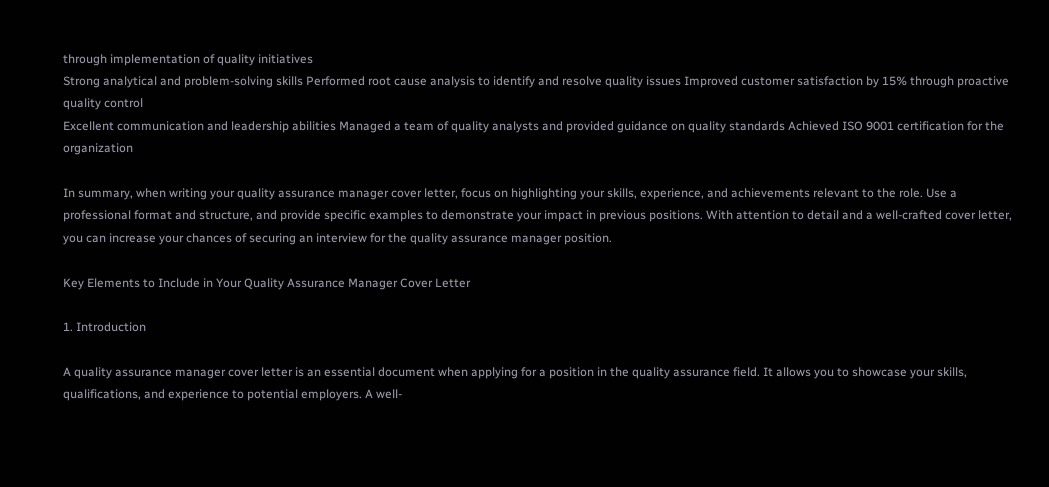through implementation of quality initiatives
Strong analytical and problem-solving skills Performed root cause analysis to identify and resolve quality issues Improved customer satisfaction by 15% through proactive quality control
Excellent communication and leadership abilities Managed a team of quality analysts and provided guidance on quality standards Achieved ISO 9001 certification for the organization

In summary, when writing your quality assurance manager cover letter, focus on highlighting your skills, experience, and achievements relevant to the role. Use a professional format and structure, and provide specific examples to demonstrate your impact in previous positions. With attention to detail and a well-crafted cover letter, you can increase your chances of securing an interview for the quality assurance manager position.

Key Elements to Include in Your Quality Assurance Manager Cover Letter

1. Introduction

A quality assurance manager cover letter is an essential document when applying for a position in the quality assurance field. It allows you to showcase your skills, qualifications, and experience to potential employers. A well-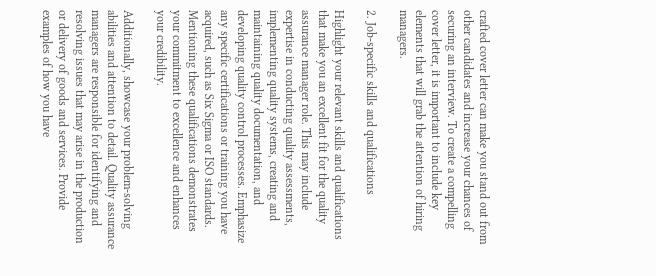crafted cover letter can make you stand out from other candidates and increase your chances of securing an interview. To create a compelling cover letter, it is important to include key elements that will grab the attention of hiring managers.

2. Job-specific skills and qualifications

Highlight your relevant skills and qualifications that make you an excellent fit for the quality assurance manager role. This may include expertise in conducting quality assessments, implementing quality systems, creating and maintaining quality documentation, and developing quality control processes. Emphasize any specific certifications or training you have acquired, such as Six Sigma or ISO standards. Mentioning these qualifications demonstrates your commitment to excellence and enhances your credibility.

Additionally, showcase your problem-solving abilities and attention to detail. Quality assurance managers are responsible for identifying and resolving issues that may arise in the production or delivery of goods and services. Provide examples of how you have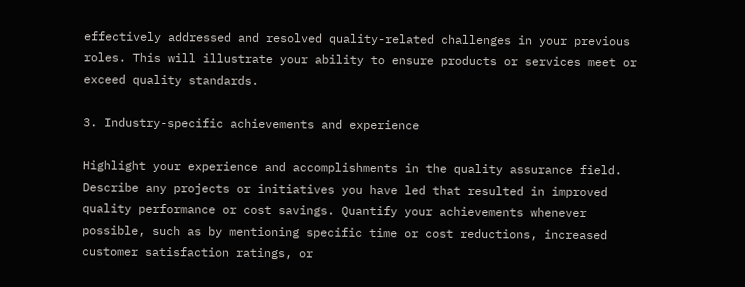effectively addressed and resolved quality-related challenges in your previous roles. This will illustrate your ability to ensure products or services meet or exceed quality standards.

3. Industry-specific achievements and experience

Highlight your experience and accomplishments in the quality assurance field. Describe any projects or initiatives you have led that resulted in improved quality performance or cost savings. Quantify your achievements whenever possible, such as by mentioning specific time or cost reductions, increased customer satisfaction ratings, or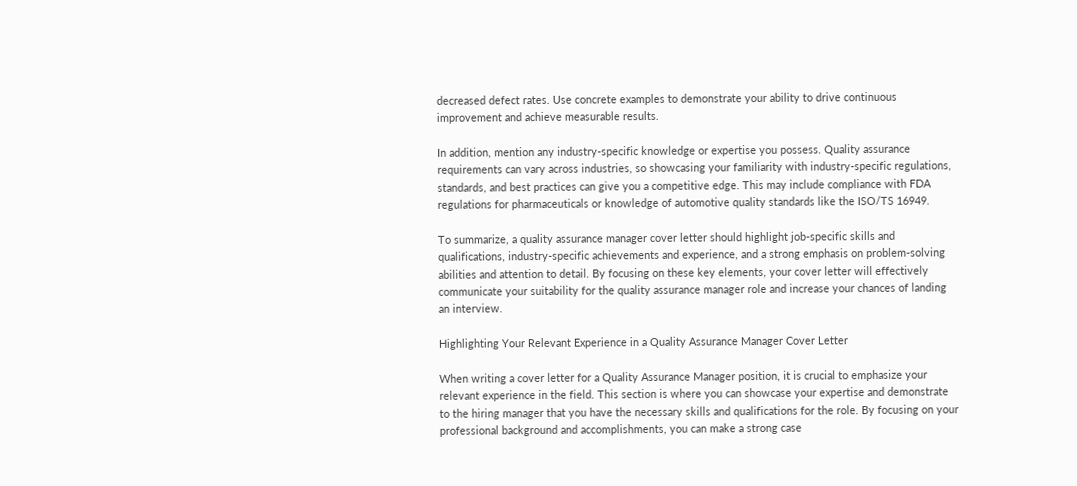decreased defect rates. Use concrete examples to demonstrate your ability to drive continuous improvement and achieve measurable results.

In addition, mention any industry-specific knowledge or expertise you possess. Quality assurance requirements can vary across industries, so showcasing your familiarity with industry-specific regulations, standards, and best practices can give you a competitive edge. This may include compliance with FDA regulations for pharmaceuticals or knowledge of automotive quality standards like the ISO/TS 16949.

To summarize, a quality assurance manager cover letter should highlight job-specific skills and qualifications, industry-specific achievements and experience, and a strong emphasis on problem-solving abilities and attention to detail. By focusing on these key elements, your cover letter will effectively communicate your suitability for the quality assurance manager role and increase your chances of landing an interview.

Highlighting Your Relevant Experience in a Quality Assurance Manager Cover Letter

When writing a cover letter for a Quality Assurance Manager position, it is crucial to emphasize your relevant experience in the field. This section is where you can showcase your expertise and demonstrate to the hiring manager that you have the necessary skills and qualifications for the role. By focusing on your professional background and accomplishments, you can make a strong case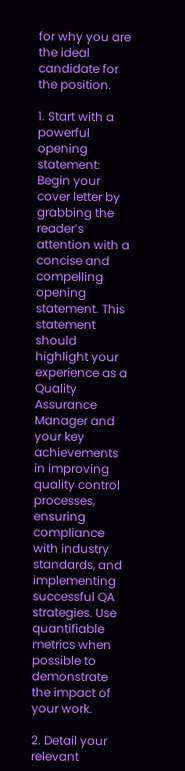for why you are the ideal candidate for the position.

1. Start with a powerful opening statement: Begin your cover letter by grabbing the reader’s attention with a concise and compelling opening statement. This statement should highlight your experience as a Quality Assurance Manager and your key achievements in improving quality control processes, ensuring compliance with industry standards, and implementing successful QA strategies. Use quantifiable metrics when possible to demonstrate the impact of your work.

2. Detail your relevant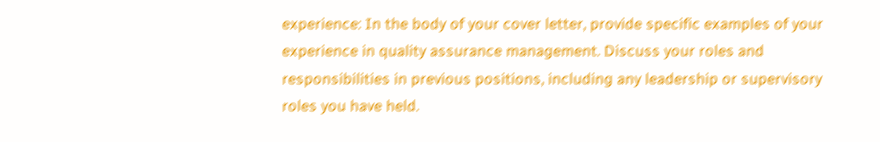experience: In the body of your cover letter, provide specific examples of your experience in quality assurance management. Discuss your roles and responsibilities in previous positions, including any leadership or supervisory roles you have held.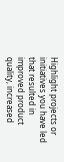Highlight projects or initiatives you have led that resulted in improved product quality, increased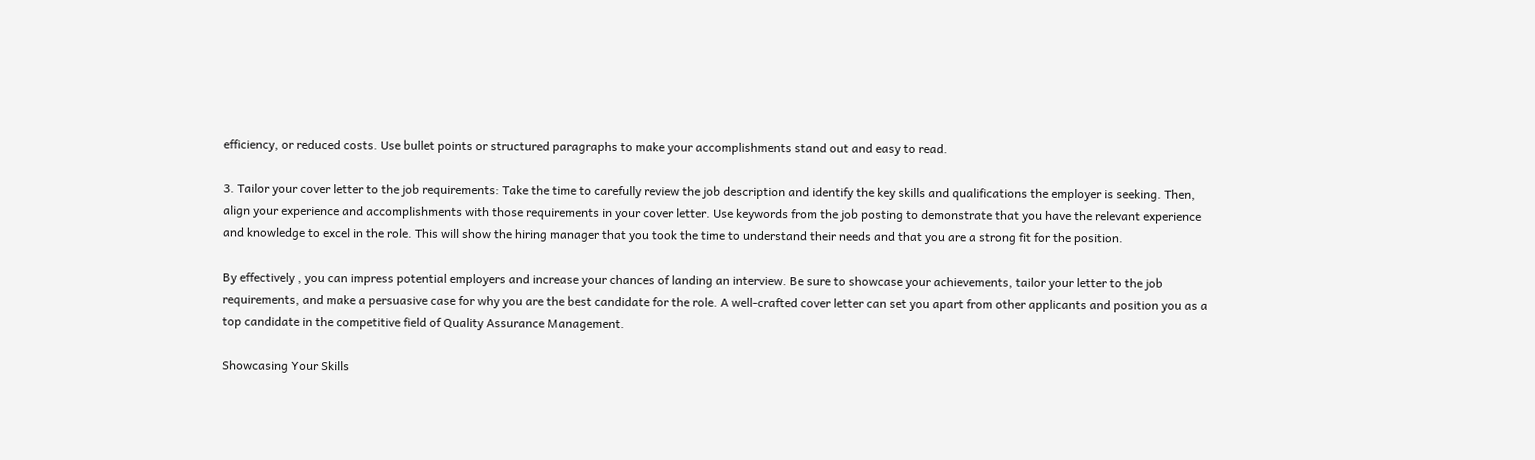efficiency, or reduced costs. Use bullet points or structured paragraphs to make your accomplishments stand out and easy to read.

3. Tailor your cover letter to the job requirements: Take the time to carefully review the job description and identify the key skills and qualifications the employer is seeking. Then, align your experience and accomplishments with those requirements in your cover letter. Use keywords from the job posting to demonstrate that you have the relevant experience and knowledge to excel in the role. This will show the hiring manager that you took the time to understand their needs and that you are a strong fit for the position.

By effectively , you can impress potential employers and increase your chances of landing an interview. Be sure to showcase your achievements, tailor your letter to the job requirements, and make a persuasive case for why you are the best candidate for the role. A well-crafted cover letter can set you apart from other applicants and position you as a top candidate in the competitive field of Quality Assurance Management.

Showcasing Your Skills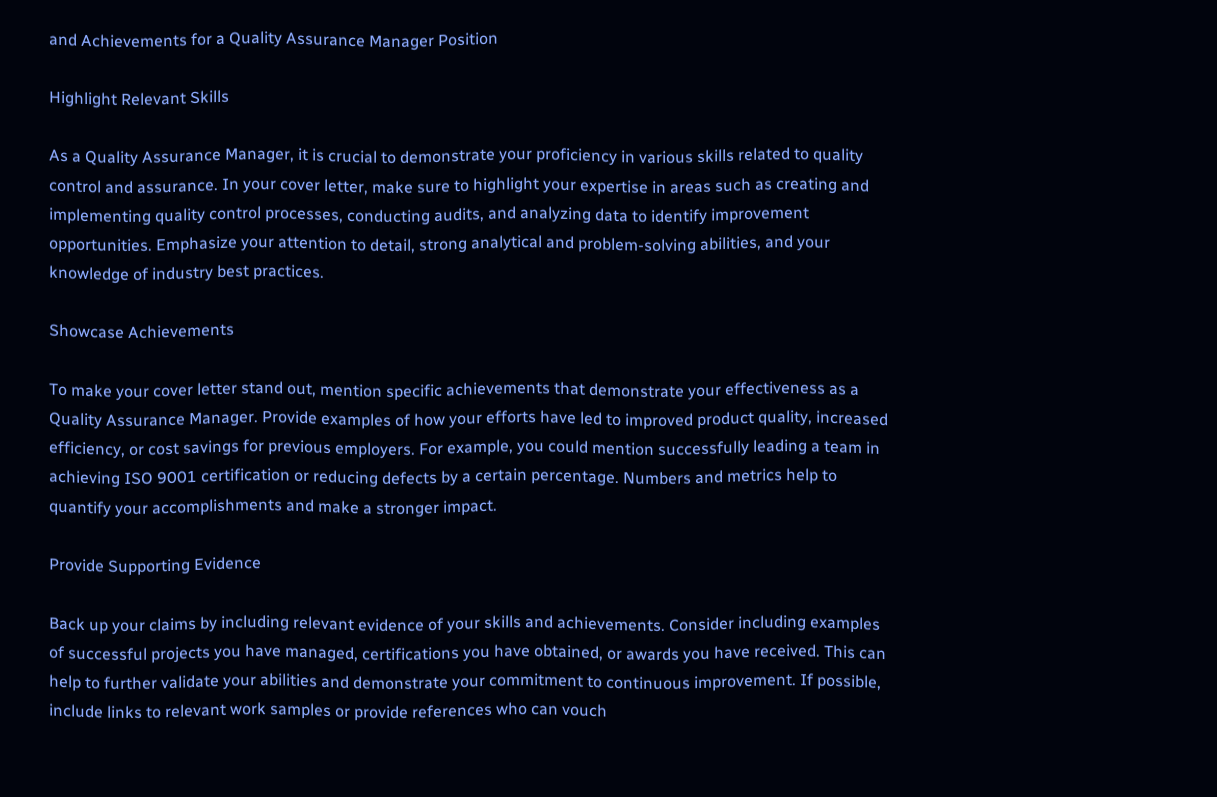and Achievements for a Quality Assurance Manager Position

Highlight Relevant Skills

As a Quality Assurance Manager, it is crucial to demonstrate your proficiency in various skills related to quality control and assurance. In your cover letter, make sure to highlight your expertise in areas such as creating and implementing quality control processes, conducting audits, and analyzing data to identify improvement opportunities. Emphasize your attention to detail, strong analytical and problem-solving abilities, and your knowledge of industry best practices.

Showcase Achievements

To make your cover letter stand out, mention specific achievements that demonstrate your effectiveness as a Quality Assurance Manager. Provide examples of how your efforts have led to improved product quality, increased efficiency, or cost savings for previous employers. For example, you could mention successfully leading a team in achieving ISO 9001 certification or reducing defects by a certain percentage. Numbers and metrics help to quantify your accomplishments and make a stronger impact.

Provide Supporting Evidence

Back up your claims by including relevant evidence of your skills and achievements. Consider including examples of successful projects you have managed, certifications you have obtained, or awards you have received. This can help to further validate your abilities and demonstrate your commitment to continuous improvement. If possible, include links to relevant work samples or provide references who can vouch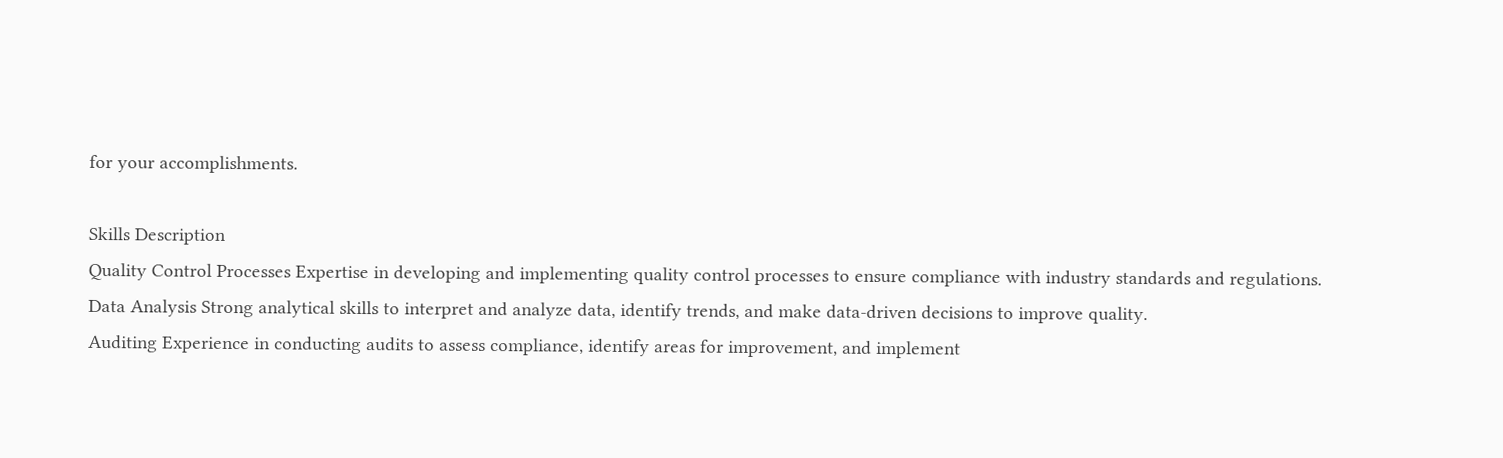for your accomplishments.

Skills Description
Quality Control Processes Expertise in developing and implementing quality control processes to ensure compliance with industry standards and regulations.
Data Analysis Strong analytical skills to interpret and analyze data, identify trends, and make data-driven decisions to improve quality.
Auditing Experience in conducting audits to assess compliance, identify areas for improvement, and implement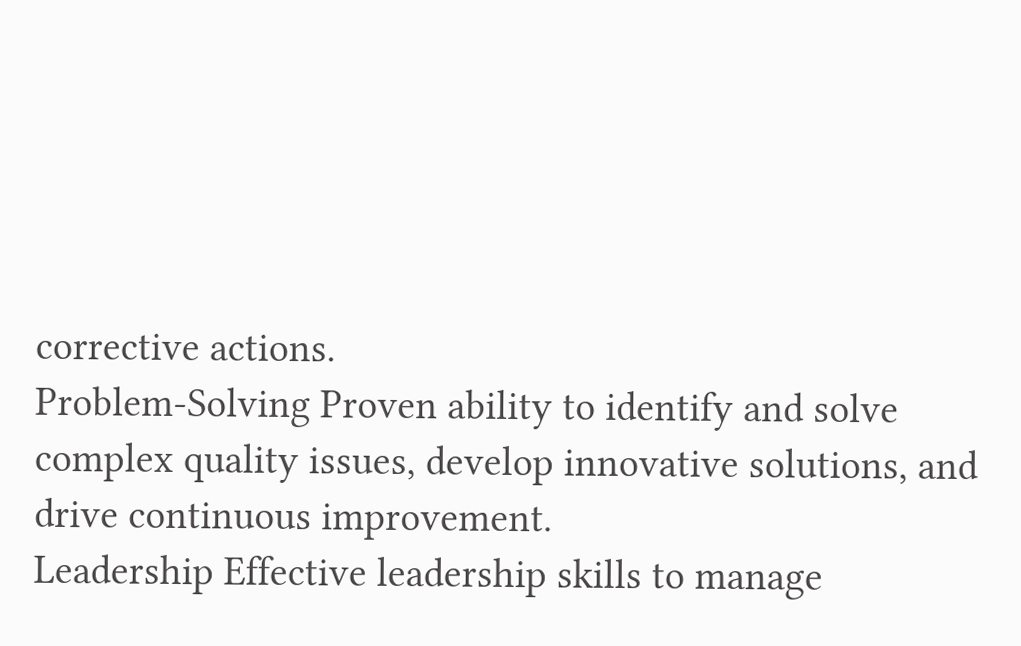corrective actions.
Problem-Solving Proven ability to identify and solve complex quality issues, develop innovative solutions, and drive continuous improvement.
Leadership Effective leadership skills to manage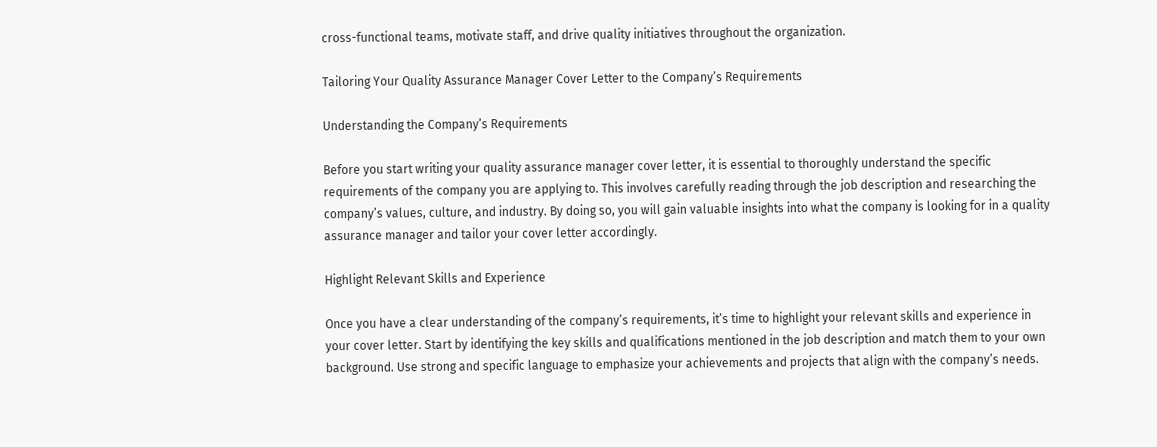cross-functional teams, motivate staff, and drive quality initiatives throughout the organization.

Tailoring Your Quality Assurance Manager Cover Letter to the Company’s Requirements

Understanding the Company’s Requirements

Before you start writing your quality assurance manager cover letter, it is essential to thoroughly understand the specific requirements of the company you are applying to. This involves carefully reading through the job description and researching the company’s values, culture, and industry. By doing so, you will gain valuable insights into what the company is looking for in a quality assurance manager and tailor your cover letter accordingly.

Highlight Relevant Skills and Experience

Once you have a clear understanding of the company’s requirements, it’s time to highlight your relevant skills and experience in your cover letter. Start by identifying the key skills and qualifications mentioned in the job description and match them to your own background. Use strong and specific language to emphasize your achievements and projects that align with the company’s needs.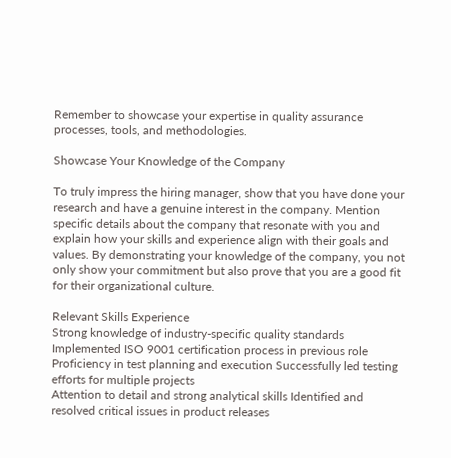Remember to showcase your expertise in quality assurance processes, tools, and methodologies.

Showcase Your Knowledge of the Company

To truly impress the hiring manager, show that you have done your research and have a genuine interest in the company. Mention specific details about the company that resonate with you and explain how your skills and experience align with their goals and values. By demonstrating your knowledge of the company, you not only show your commitment but also prove that you are a good fit for their organizational culture.

Relevant Skills Experience
Strong knowledge of industry-specific quality standards Implemented ISO 9001 certification process in previous role
Proficiency in test planning and execution Successfully led testing efforts for multiple projects
Attention to detail and strong analytical skills Identified and resolved critical issues in product releases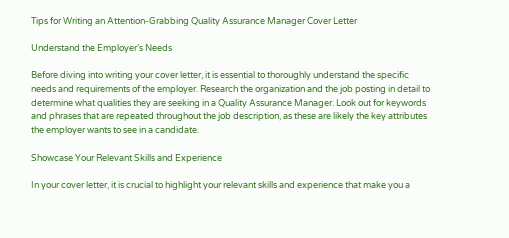Tips for Writing an Attention-Grabbing Quality Assurance Manager Cover Letter

Understand the Employer’s Needs

Before diving into writing your cover letter, it is essential to thoroughly understand the specific needs and requirements of the employer. Research the organization and the job posting in detail to determine what qualities they are seeking in a Quality Assurance Manager. Look out for keywords and phrases that are repeated throughout the job description, as these are likely the key attributes the employer wants to see in a candidate.

Showcase Your Relevant Skills and Experience

In your cover letter, it is crucial to highlight your relevant skills and experience that make you a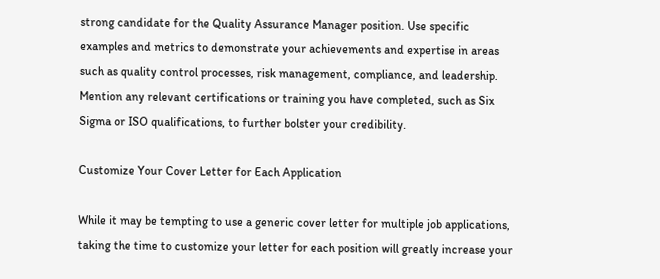strong candidate for the Quality Assurance Manager position. Use specific examples and metrics to demonstrate your achievements and expertise in areas such as quality control processes, risk management, compliance, and leadership. Mention any relevant certifications or training you have completed, such as Six Sigma or ISO qualifications, to further bolster your credibility.

Customize Your Cover Letter for Each Application

While it may be tempting to use a generic cover letter for multiple job applications, taking the time to customize your letter for each position will greatly increase your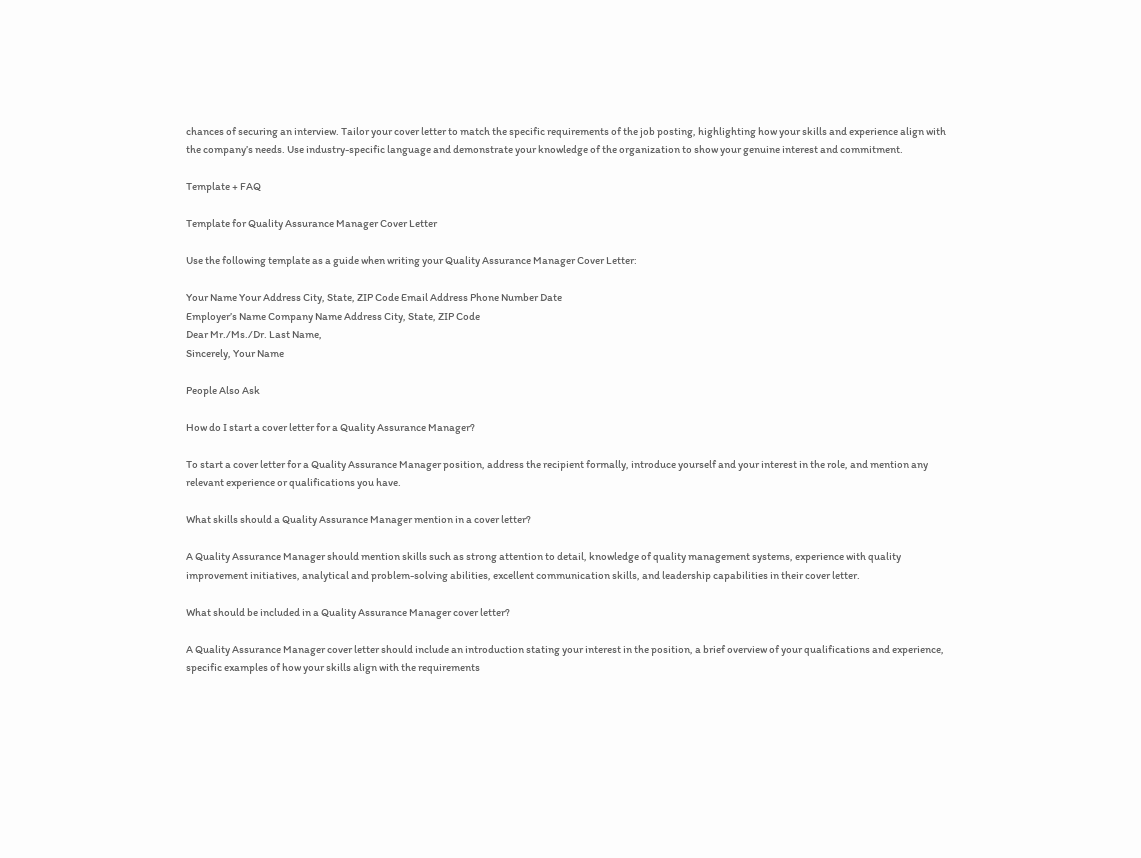chances of securing an interview. Tailor your cover letter to match the specific requirements of the job posting, highlighting how your skills and experience align with the company’s needs. Use industry-specific language and demonstrate your knowledge of the organization to show your genuine interest and commitment.

Template + FAQ

Template for Quality Assurance Manager Cover Letter

Use the following template as a guide when writing your Quality Assurance Manager Cover Letter:

Your Name Your Address City, State, ZIP Code Email Address Phone Number Date
Employer’s Name Company Name Address City, State, ZIP Code
Dear Mr./Ms./Dr. Last Name,
Sincerely, Your Name

People Also Ask

How do I start a cover letter for a Quality Assurance Manager?

To start a cover letter for a Quality Assurance Manager position, address the recipient formally, introduce yourself and your interest in the role, and mention any relevant experience or qualifications you have.

What skills should a Quality Assurance Manager mention in a cover letter?

A Quality Assurance Manager should mention skills such as strong attention to detail, knowledge of quality management systems, experience with quality improvement initiatives, analytical and problem-solving abilities, excellent communication skills, and leadership capabilities in their cover letter.

What should be included in a Quality Assurance Manager cover letter?

A Quality Assurance Manager cover letter should include an introduction stating your interest in the position, a brief overview of your qualifications and experience, specific examples of how your skills align with the requirements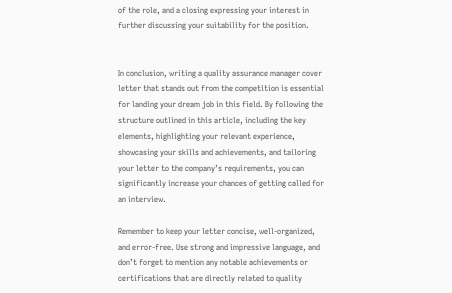of the role, and a closing expressing your interest in further discussing your suitability for the position.


In conclusion, writing a quality assurance manager cover letter that stands out from the competition is essential for landing your dream job in this field. By following the structure outlined in this article, including the key elements, highlighting your relevant experience, showcasing your skills and achievements, and tailoring your letter to the company’s requirements, you can significantly increase your chances of getting called for an interview.

Remember to keep your letter concise, well-organized, and error-free. Use strong and impressive language, and don’t forget to mention any notable achievements or certifications that are directly related to quality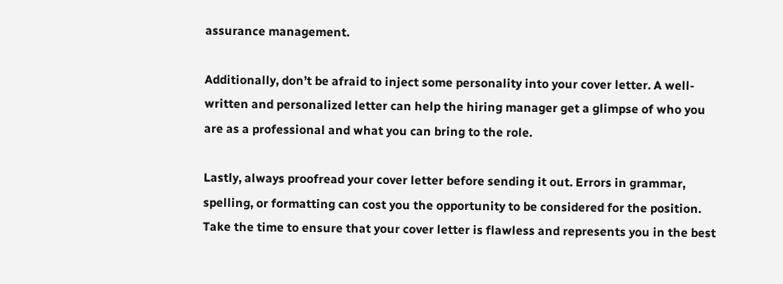assurance management.

Additionally, don’t be afraid to inject some personality into your cover letter. A well-written and personalized letter can help the hiring manager get a glimpse of who you are as a professional and what you can bring to the role.

Lastly, always proofread your cover letter before sending it out. Errors in grammar, spelling, or formatting can cost you the opportunity to be considered for the position. Take the time to ensure that your cover letter is flawless and represents you in the best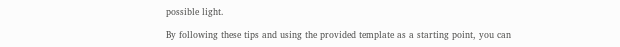possible light.

By following these tips and using the provided template as a starting point, you can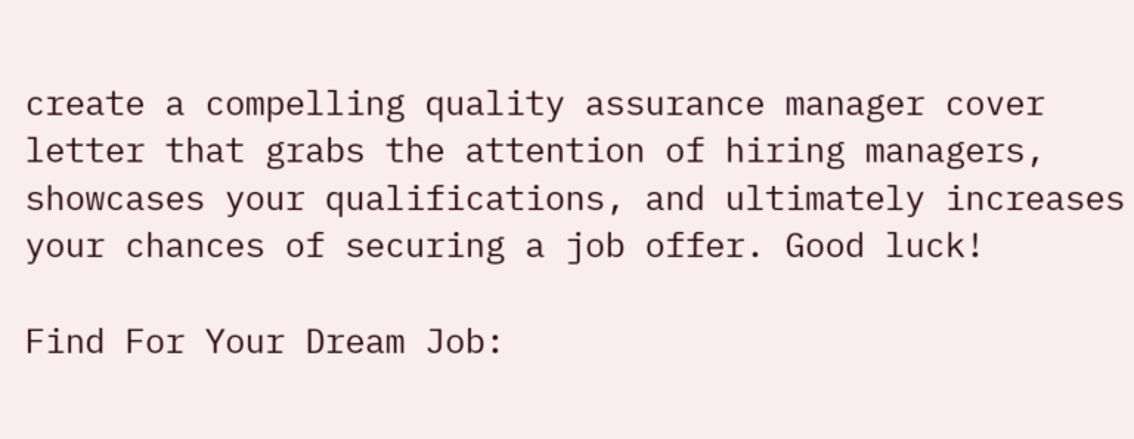create a compelling quality assurance manager cover letter that grabs the attention of hiring managers, showcases your qualifications, and ultimately increases your chances of securing a job offer. Good luck!

Find For Your Dream Job: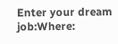Enter your dream job:Where: